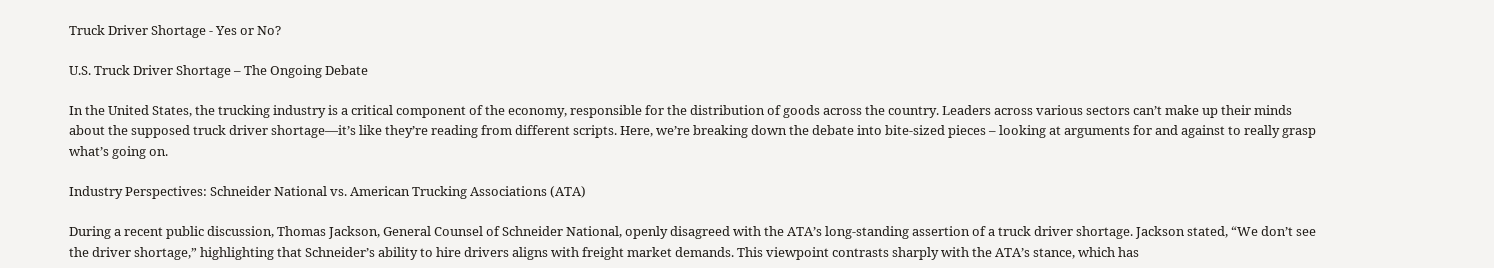Truck Driver Shortage - Yes or No?

U.S. Truck Driver Shortage – The Ongoing Debate

In the United States, the trucking industry is a critical component of the economy, responsible for the distribution of goods across the country. Leaders across various sectors can’t make up their minds about the supposed truck driver shortage—it’s like they’re reading from different scripts. Here, we’re breaking down the debate into bite-sized pieces – looking at arguments for and against to really grasp what’s going on.

Industry Perspectives: Schneider National vs. American Trucking Associations (ATA)

During a recent public discussion, Thomas Jackson, General Counsel of Schneider National, openly disagreed with the ATA’s long-standing assertion of a truck driver shortage. Jackson stated, “We don’t see the driver shortage,” highlighting that Schneider’s ability to hire drivers aligns with freight market demands. This viewpoint contrasts sharply with the ATA’s stance, which has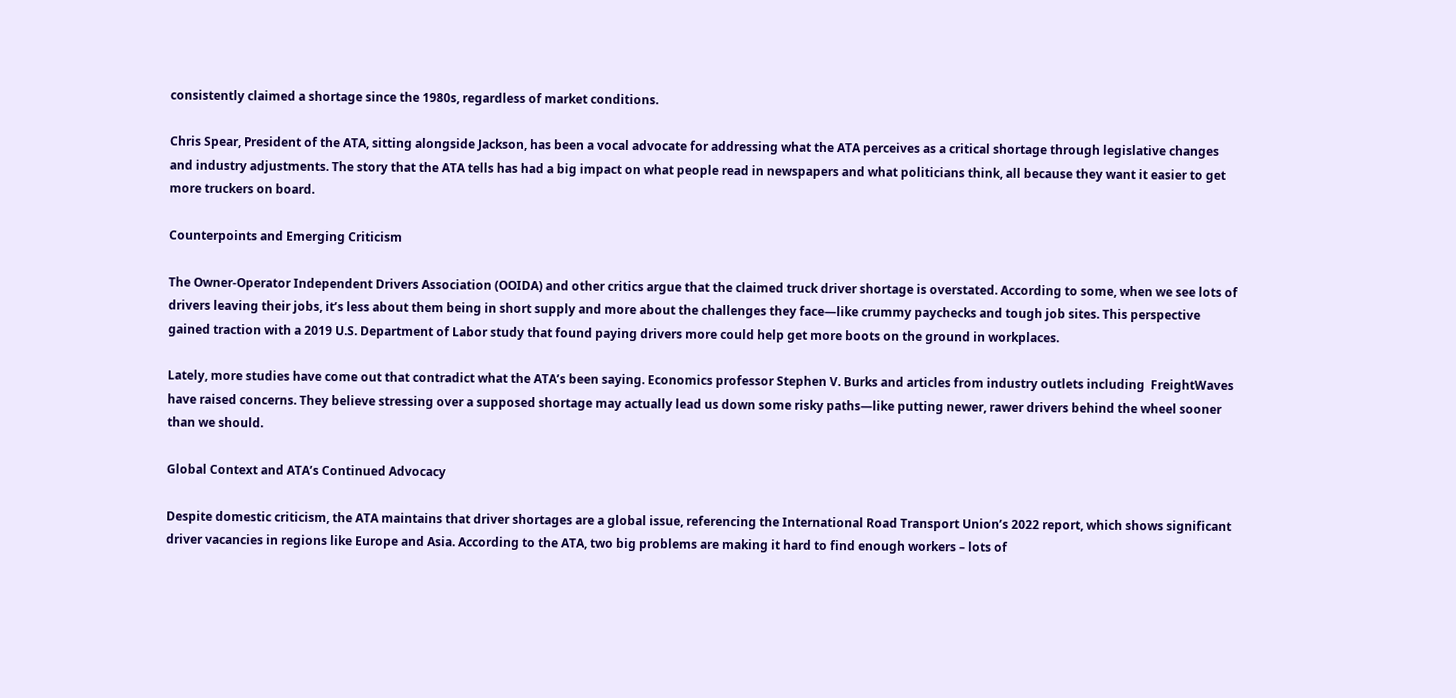consistently claimed a shortage since the 1980s, regardless of market conditions.

Chris Spear, President of the ATA, sitting alongside Jackson, has been a vocal advocate for addressing what the ATA perceives as a critical shortage through legislative changes and industry adjustments. The story that the ATA tells has had a big impact on what people read in newspapers and what politicians think, all because they want it easier to get more truckers on board.

Counterpoints and Emerging Criticism

The Owner-Operator Independent Drivers Association (OOIDA) and other critics argue that the claimed truck driver shortage is overstated. According to some, when we see lots of drivers leaving their jobs, it’s less about them being in short supply and more about the challenges they face—like crummy paychecks and tough job sites. This perspective gained traction with a 2019 U.S. Department of Labor study that found paying drivers more could help get more boots on the ground in workplaces.

Lately, more studies have come out that contradict what the ATA’s been saying. Economics professor Stephen V. Burks and articles from industry outlets including  FreightWaves have raised concerns. They believe stressing over a supposed shortage may actually lead us down some risky paths—like putting newer, rawer drivers behind the wheel sooner than we should.

Global Context and ATA’s Continued Advocacy

Despite domestic criticism, the ATA maintains that driver shortages are a global issue, referencing the International Road Transport Union’s 2022 report, which shows significant driver vacancies in regions like Europe and Asia. According to the ATA, two big problems are making it hard to find enough workers – lots of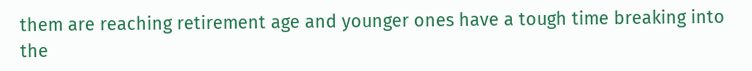them are reaching retirement age and younger ones have a tough time breaking into the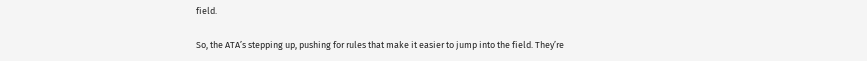field.

So, the ATA’s stepping up, pushing for rules that make it easier to jump into the field. They’re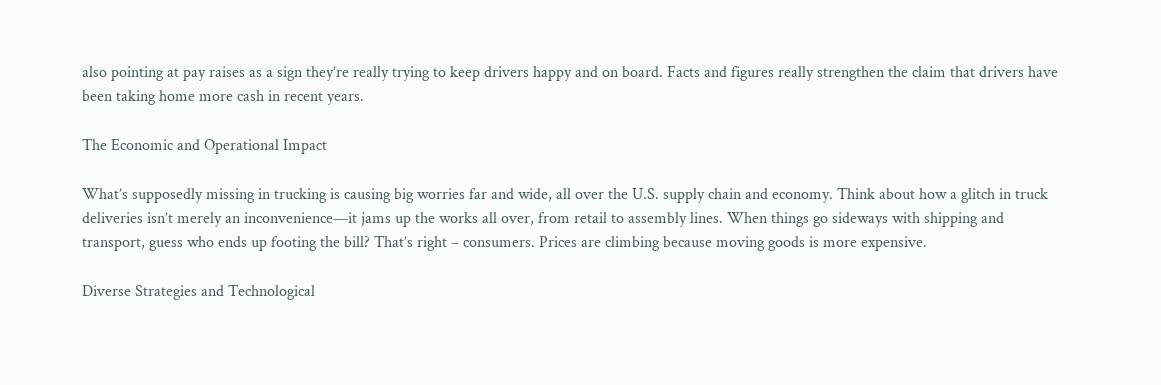also pointing at pay raises as a sign they’re really trying to keep drivers happy and on board. Facts and figures really strengthen the claim that drivers have been taking home more cash in recent years.

The Economic and Operational Impact

What’s supposedly missing in trucking is causing big worries far and wide, all over the U.S. supply chain and economy. Think about how a glitch in truck deliveries isn’t merely an inconvenience—it jams up the works all over, from retail to assembly lines. When things go sideways with shipping and transport, guess who ends up footing the bill? That’s right – consumers. Prices are climbing because moving goods is more expensive.

Diverse Strategies and Technological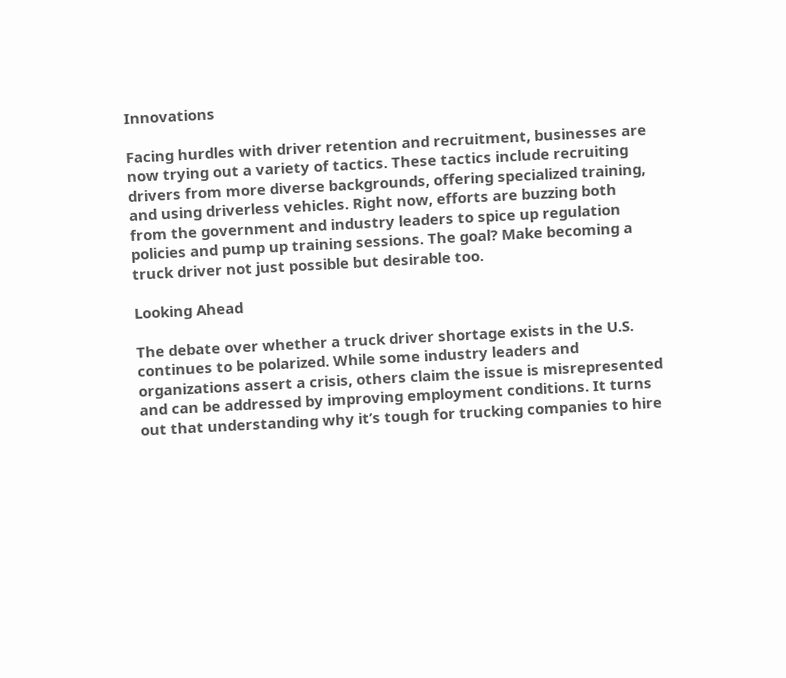Innovations

Facing hurdles with driver retention and recruitment, businesses are now trying out a variety of tactics. These tactics include recruiting drivers from more diverse backgrounds, offering specialized training, and using driverless vehicles. Right now, efforts are buzzing both from the government and industry leaders to spice up regulation policies and pump up training sessions. The goal? Make becoming a truck driver not just possible but desirable too.

Looking Ahead

The debate over whether a truck driver shortage exists in the U.S. continues to be polarized. While some industry leaders and organizations assert a crisis, others claim the issue is misrepresented and can be addressed by improving employment conditions. It turns out that understanding why it’s tough for trucking companies to hire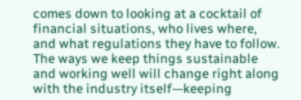comes down to looking at a cocktail of financial situations, who lives where, and what regulations they have to follow. The ways we keep things sustainable and working well will change right along with the industry itself—keeping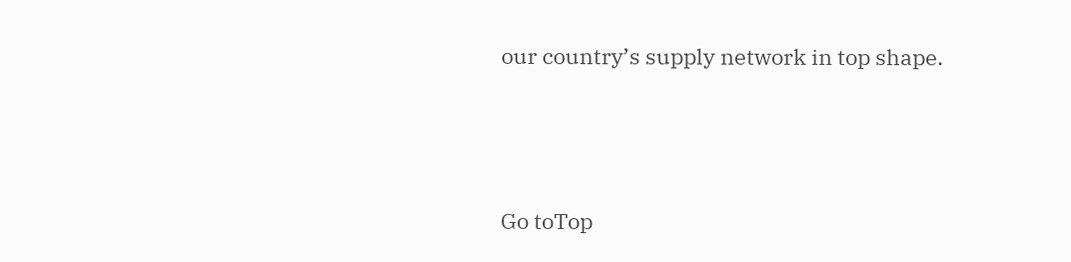our country’s supply network in top shape.




Go toTop